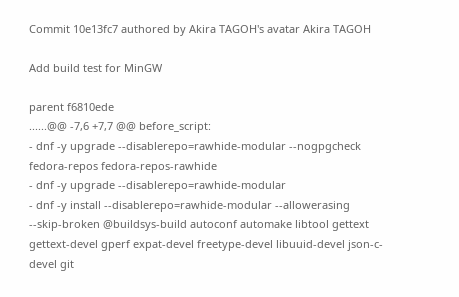Commit 10e13fc7 authored by Akira TAGOH's avatar Akira TAGOH

Add build test for MinGW

parent f6810ede
......@@ -7,6 +7,7 @@ before_script:
- dnf -y upgrade --disablerepo=rawhide-modular --nogpgcheck fedora-repos fedora-repos-rawhide
- dnf -y upgrade --disablerepo=rawhide-modular
- dnf -y install --disablerepo=rawhide-modular --allowerasing --skip-broken @buildsys-build autoconf automake libtool gettext gettext-devel gperf expat-devel freetype-devel libuuid-devel json-c-devel git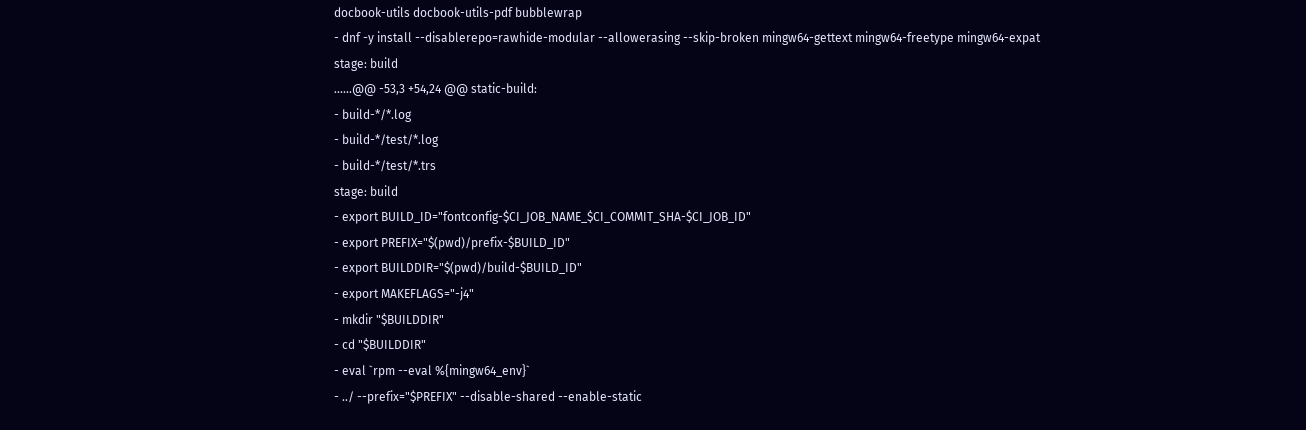docbook-utils docbook-utils-pdf bubblewrap
- dnf -y install --disablerepo=rawhide-modular --allowerasing --skip-broken mingw64-gettext mingw64-freetype mingw64-expat
stage: build
......@@ -53,3 +54,24 @@ static-build:
- build-*/*.log
- build-*/test/*.log
- build-*/test/*.trs
stage: build
- export BUILD_ID="fontconfig-$CI_JOB_NAME_$CI_COMMIT_SHA-$CI_JOB_ID"
- export PREFIX="$(pwd)/prefix-$BUILD_ID"
- export BUILDDIR="$(pwd)/build-$BUILD_ID"
- export MAKEFLAGS="-j4"
- mkdir "$BUILDDIR"
- cd "$BUILDDIR"
- eval `rpm --eval %{mingw64_env}`
- ../ --prefix="$PREFIX" --disable-shared --enable-static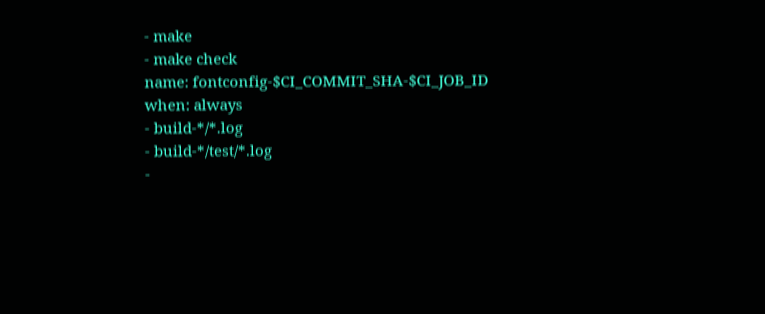- make
- make check
name: fontconfig-$CI_COMMIT_SHA-$CI_JOB_ID
when: always
- build-*/*.log
- build-*/test/*.log
-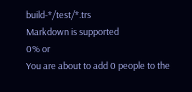build-*/test/*.trs
Markdown is supported
0% or
You are about to add 0 people to the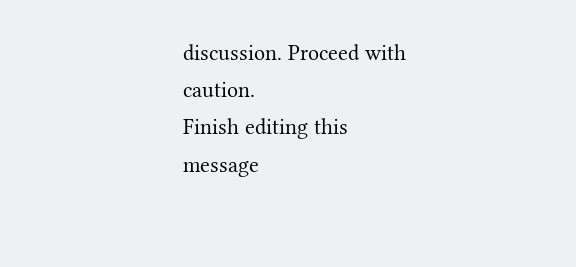discussion. Proceed with caution.
Finish editing this message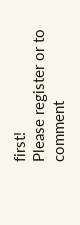first!
Please register or to comment